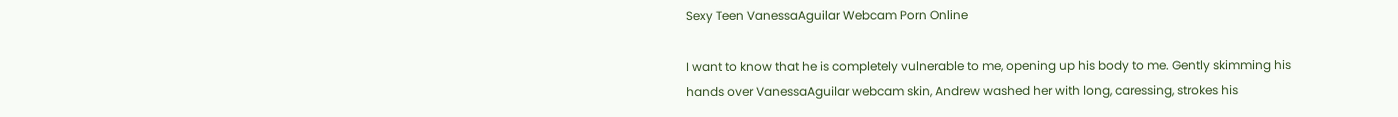Sexy Teen VanessaAguilar Webcam Porn Online

I want to know that he is completely vulnerable to me, opening up his body to me. Gently skimming his hands over VanessaAguilar webcam skin, Andrew washed her with long, caressing, strokes his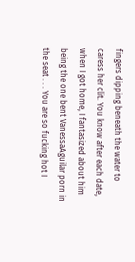fingers dipping beneath the water to caress her clit. You know after each date, when I got home, I fantasized about him being the one bent VanessaAguilar porn in the seat . . . You are so fucking hot I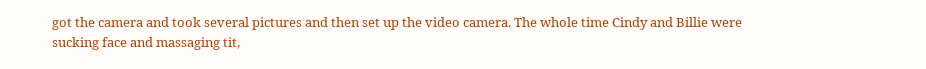got the camera and took several pictures and then set up the video camera. The whole time Cindy and Billie were sucking face and massaging tit,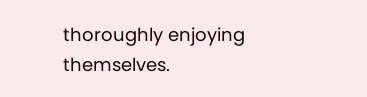thoroughly enjoying themselves.